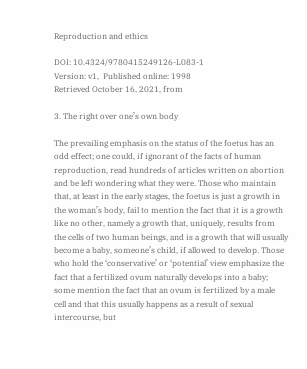Reproduction and ethics

DOI: 10.4324/9780415249126-L083-1
Version: v1,  Published online: 1998
Retrieved October 16, 2021, from

3. The right over one’s own body

The prevailing emphasis on the status of the foetus has an odd effect; one could, if ignorant of the facts of human reproduction, read hundreds of articles written on abortion and be left wondering what they were. Those who maintain that, at least in the early stages, the foetus is just a growth in the woman’s body, fail to mention the fact that it is a growth like no other, namely a growth that, uniquely, results from the cells of two human beings, and is a growth that will usually become a baby, someone’s child, if allowed to develop. Those who hold the ‘conservative’ or ‘potential’ view emphasize the fact that a fertilized ovum naturally develops into a baby; some mention the fact that an ovum is fertilized by a male cell and that this usually happens as a result of sexual intercourse, but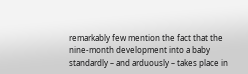remarkably few mention the fact that the nine-month development into a baby standardly – and arduously – takes place in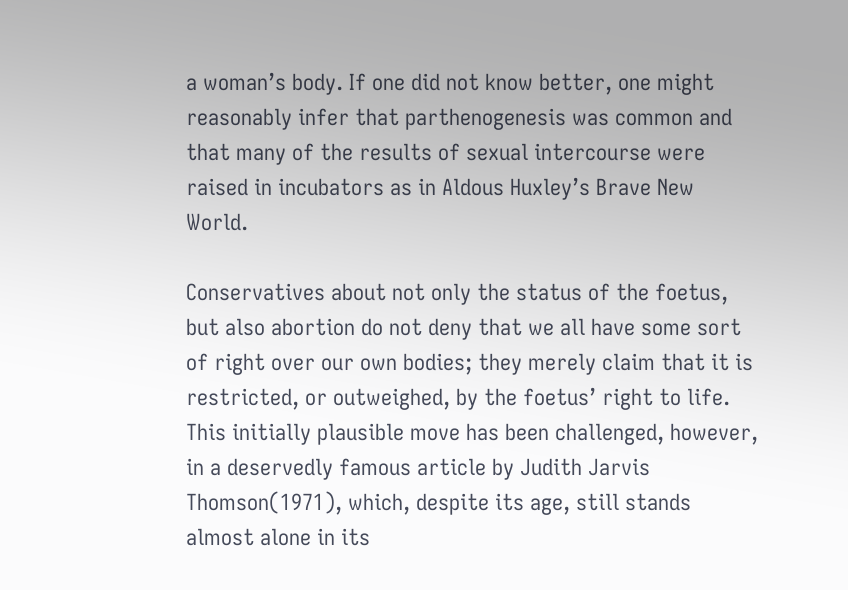a woman’s body. If one did not know better, one might reasonably infer that parthenogenesis was common and that many of the results of sexual intercourse were raised in incubators as in Aldous Huxley’s Brave New World.

Conservatives about not only the status of the foetus, but also abortion do not deny that we all have some sort of right over our own bodies; they merely claim that it is restricted, or outweighed, by the foetus’ right to life. This initially plausible move has been challenged, however, in a deservedly famous article by Judith Jarvis Thomson(1971), which, despite its age, still stands almost alone in its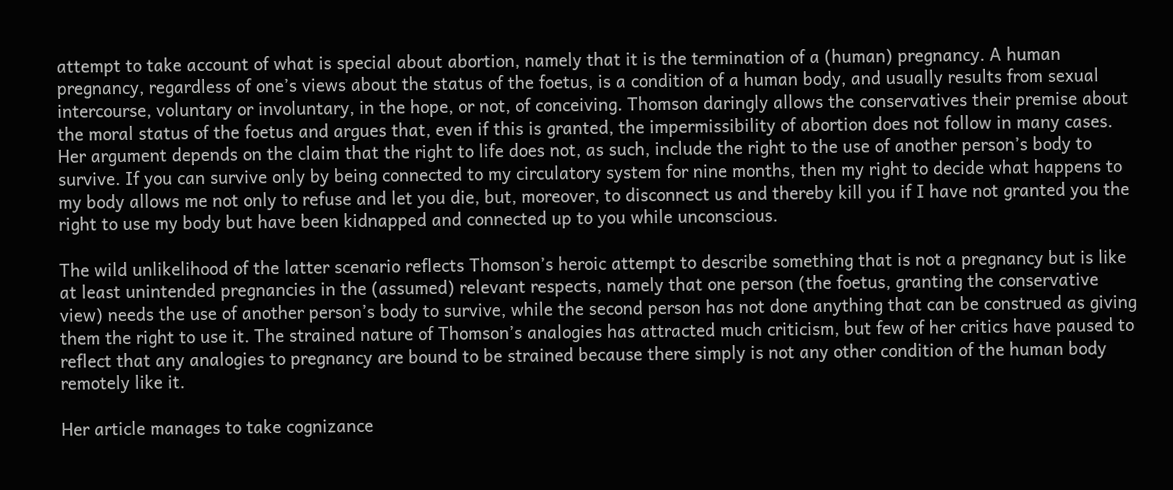attempt to take account of what is special about abortion, namely that it is the termination of a (human) pregnancy. A human pregnancy, regardless of one’s views about the status of the foetus, is a condition of a human body, and usually results from sexual intercourse, voluntary or involuntary, in the hope, or not, of conceiving. Thomson daringly allows the conservatives their premise about the moral status of the foetus and argues that, even if this is granted, the impermissibility of abortion does not follow in many cases. Her argument depends on the claim that the right to life does not, as such, include the right to the use of another person’s body to survive. If you can survive only by being connected to my circulatory system for nine months, then my right to decide what happens to my body allows me not only to refuse and let you die, but, moreover, to disconnect us and thereby kill you if I have not granted you the right to use my body but have been kidnapped and connected up to you while unconscious.

The wild unlikelihood of the latter scenario reflects Thomson’s heroic attempt to describe something that is not a pregnancy but is like at least unintended pregnancies in the (assumed) relevant respects, namely that one person (the foetus, granting the conservative view) needs the use of another person’s body to survive, while the second person has not done anything that can be construed as giving them the right to use it. The strained nature of Thomson’s analogies has attracted much criticism, but few of her critics have paused to reflect that any analogies to pregnancy are bound to be strained because there simply is not any other condition of the human body remotely like it.

Her article manages to take cognizance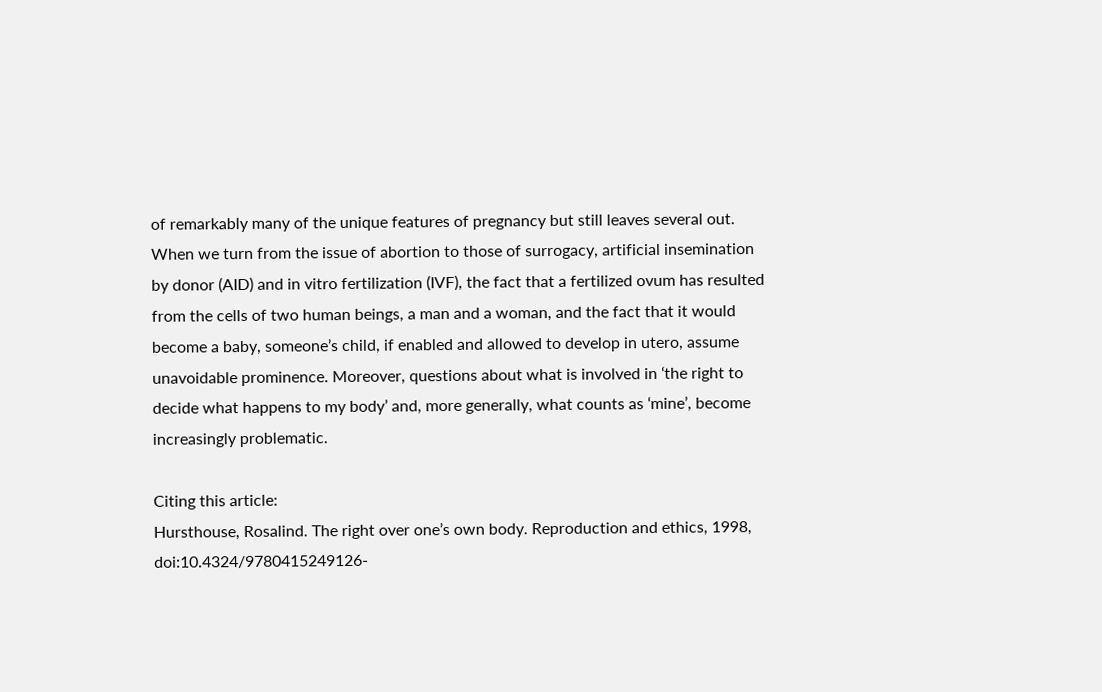of remarkably many of the unique features of pregnancy but still leaves several out. When we turn from the issue of abortion to those of surrogacy, artificial insemination by donor (AID) and in vitro fertilization (IVF), the fact that a fertilized ovum has resulted from the cells of two human beings, a man and a woman, and the fact that it would become a baby, someone’s child, if enabled and allowed to develop in utero, assume unavoidable prominence. Moreover, questions about what is involved in ‘the right to decide what happens to my body’ and, more generally, what counts as ‘mine’, become increasingly problematic.

Citing this article:
Hursthouse, Rosalind. The right over one’s own body. Reproduction and ethics, 1998, doi:10.4324/9780415249126-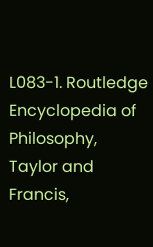L083-1. Routledge Encyclopedia of Philosophy, Taylor and Francis,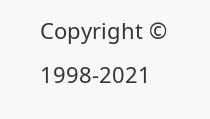Copyright © 1998-2021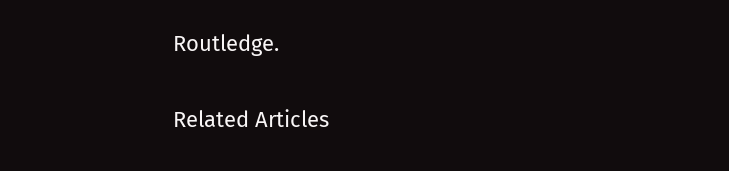Routledge.

Related Articles